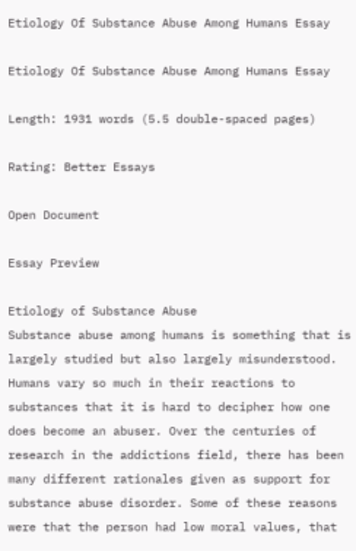Etiology Of Substance Abuse Among Humans Essay

Etiology Of Substance Abuse Among Humans Essay

Length: 1931 words (5.5 double-spaced pages)

Rating: Better Essays

Open Document

Essay Preview

Etiology of Substance Abuse
Substance abuse among humans is something that is largely studied but also largely misunderstood. Humans vary so much in their reactions to substances that it is hard to decipher how one does become an abuser. Over the centuries of research in the addictions field, there has been many different rationales given as support for substance abuse disorder. Some of these reasons were that the person had low moral values, that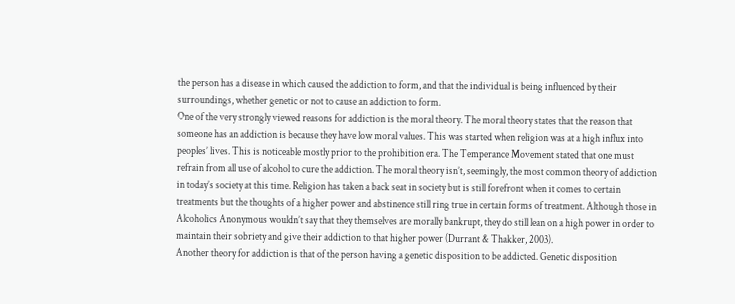the person has a disease in which caused the addiction to form, and that the individual is being influenced by their surroundings, whether genetic or not to cause an addiction to form.
One of the very strongly viewed reasons for addiction is the moral theory. The moral theory states that the reason that someone has an addiction is because they have low moral values. This was started when religion was at a high influx into peoples’ lives. This is noticeable mostly prior to the prohibition era. The Temperance Movement stated that one must refrain from all use of alcohol to cure the addiction. The moral theory isn’t, seemingly, the most common theory of addiction in today’s society at this time. Religion has taken a back seat in society but is still forefront when it comes to certain treatments but the thoughts of a higher power and abstinence still ring true in certain forms of treatment. Although those in Alcoholics Anonymous wouldn’t say that they themselves are morally bankrupt, they do still lean on a high power in order to maintain their sobriety and give their addiction to that higher power (Durrant & Thakker, 2003).
Another theory for addiction is that of the person having a genetic disposition to be addicted. Genetic disposition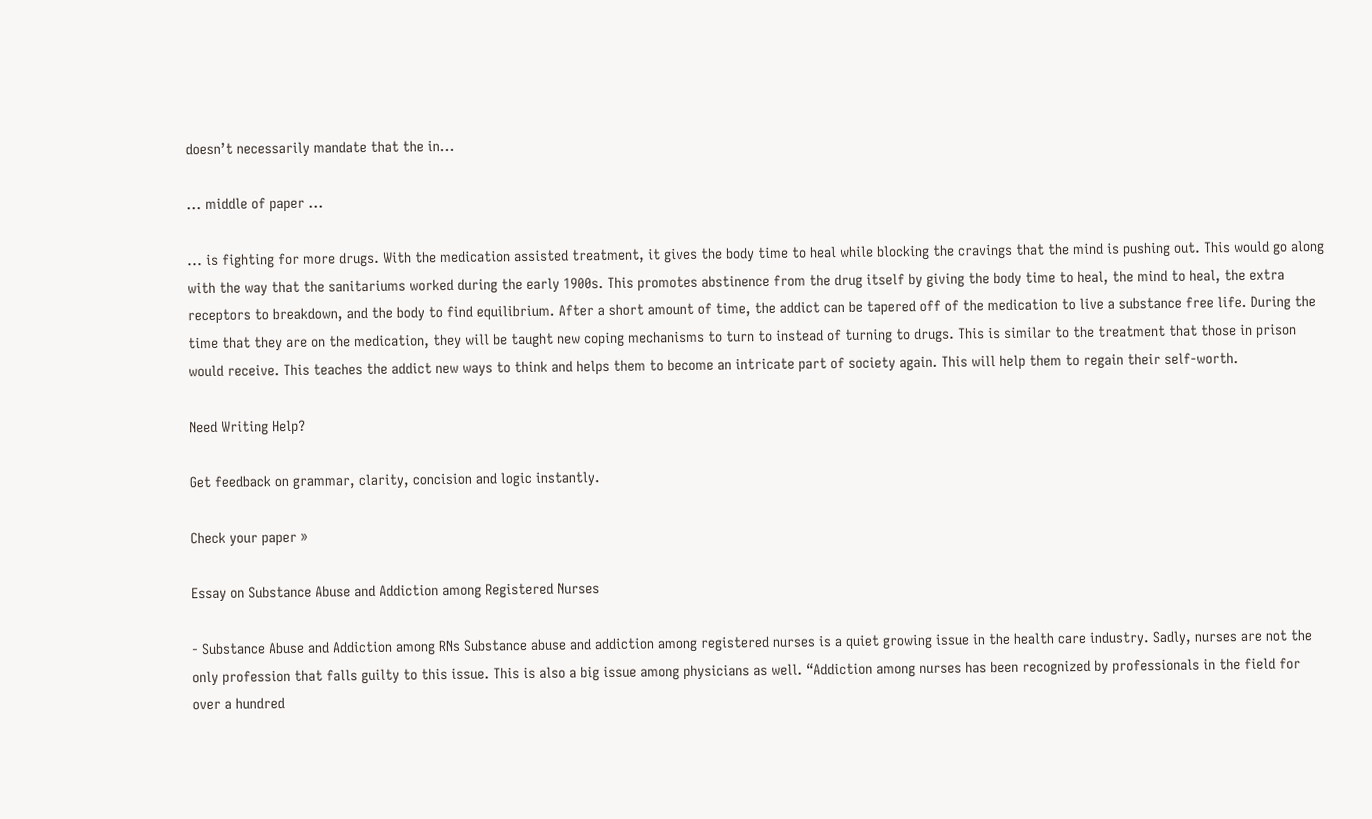doesn’t necessarily mandate that the in...

... middle of paper ...

... is fighting for more drugs. With the medication assisted treatment, it gives the body time to heal while blocking the cravings that the mind is pushing out. This would go along with the way that the sanitariums worked during the early 1900s. This promotes abstinence from the drug itself by giving the body time to heal, the mind to heal, the extra receptors to breakdown, and the body to find equilibrium. After a short amount of time, the addict can be tapered off of the medication to live a substance free life. During the time that they are on the medication, they will be taught new coping mechanisms to turn to instead of turning to drugs. This is similar to the treatment that those in prison would receive. This teaches the addict new ways to think and helps them to become an intricate part of society again. This will help them to regain their self-worth.

Need Writing Help?

Get feedback on grammar, clarity, concision and logic instantly.

Check your paper »

Essay on Substance Abuse and Addiction among Registered Nurses

- Substance Abuse and Addiction among RNs Substance abuse and addiction among registered nurses is a quiet growing issue in the health care industry. Sadly, nurses are not the only profession that falls guilty to this issue. This is also a big issue among physicians as well. “Addiction among nurses has been recognized by professionals in the field for over a hundred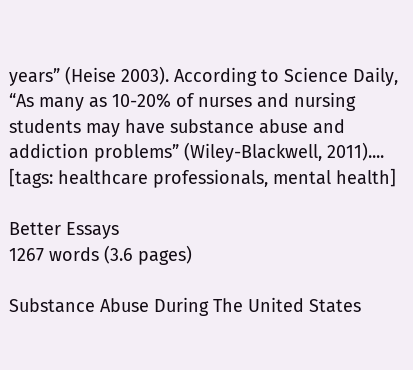years” (Heise 2003). According to Science Daily, “As many as 10-20% of nurses and nursing students may have substance abuse and addiction problems” (Wiley-Blackwell, 2011)....   [tags: healthcare professionals, mental health]

Better Essays
1267 words (3.6 pages)

Substance Abuse During The United States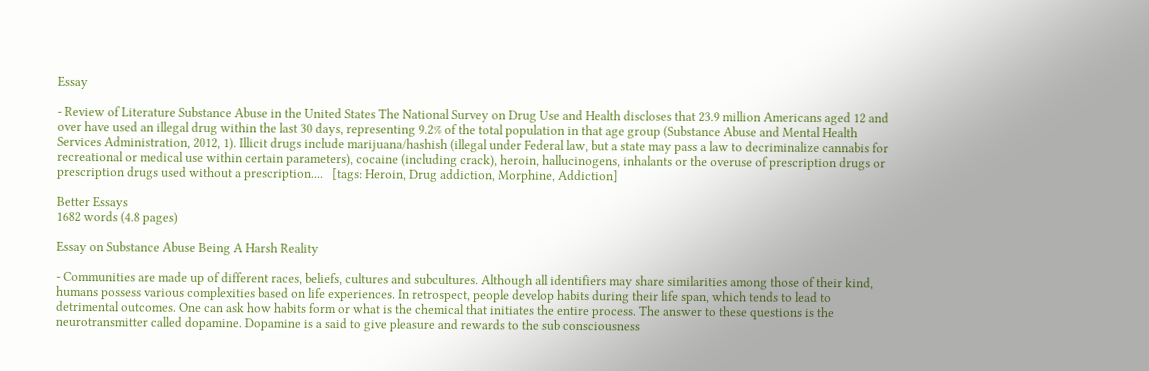Essay

- Review of Literature Substance Abuse in the United States The National Survey on Drug Use and Health discloses that 23.9 million Americans aged 12 and over have used an illegal drug within the last 30 days, representing 9.2% of the total population in that age group (Substance Abuse and Mental Health Services Administration, 2012, 1). Illicit drugs include marijuana/hashish (illegal under Federal law, but a state may pass a law to decriminalize cannabis for recreational or medical use within certain parameters), cocaine (including crack), heroin, hallucinogens, inhalants or the overuse of prescription drugs or prescription drugs used without a prescription....   [tags: Heroin, Drug addiction, Morphine, Addiction]

Better Essays
1682 words (4.8 pages)

Essay on Substance Abuse Being A Harsh Reality

- Communities are made up of different races, beliefs, cultures and subcultures. Although all identifiers may share similarities among those of their kind, humans possess various complexities based on life experiences. In retrospect, people develop habits during their life span, which tends to lead to detrimental outcomes. One can ask how habits form or what is the chemical that initiates the entire process. The answer to these questions is the neurotransmitter called dopamine. Dopamine is a said to give pleasure and rewards to the sub consciousness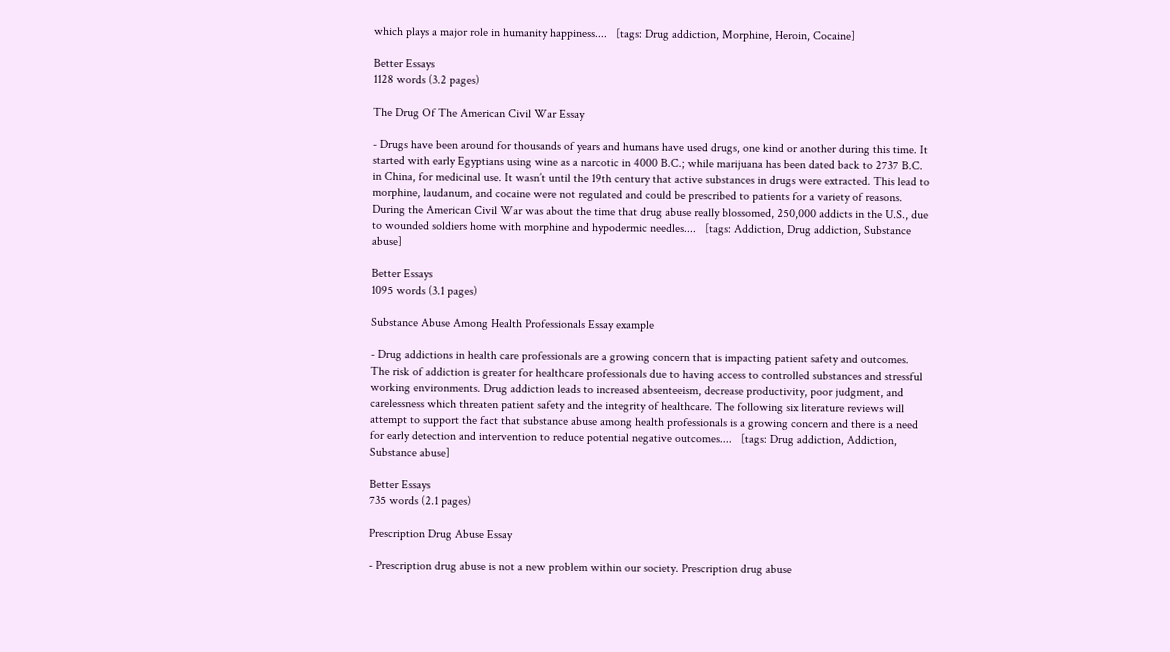which plays a major role in humanity happiness....   [tags: Drug addiction, Morphine, Heroin, Cocaine]

Better Essays
1128 words (3.2 pages)

The Drug Of The American Civil War Essay

- Drugs have been around for thousands of years and humans have used drugs, one kind or another during this time. It started with early Egyptians using wine as a narcotic in 4000 B.C.; while marijuana has been dated back to 2737 B.C. in China, for medicinal use. It wasn’t until the 19th century that active substances in drugs were extracted. This lead to morphine, laudanum, and cocaine were not regulated and could be prescribed to patients for a variety of reasons. During the American Civil War was about the time that drug abuse really blossomed, 250,000 addicts in the U.S., due to wounded soldiers home with morphine and hypodermic needles....   [tags: Addiction, Drug addiction, Substance abuse]

Better Essays
1095 words (3.1 pages)

Substance Abuse Among Health Professionals Essay example

- Drug addictions in health care professionals are a growing concern that is impacting patient safety and outcomes. The risk of addiction is greater for healthcare professionals due to having access to controlled substances and stressful working environments. Drug addiction leads to increased absenteeism, decrease productivity, poor judgment, and carelessness which threaten patient safety and the integrity of healthcare. The following six literature reviews will attempt to support the fact that substance abuse among health professionals is a growing concern and there is a need for early detection and intervention to reduce potential negative outcomes....   [tags: Drug addiction, Addiction, Substance abuse]

Better Essays
735 words (2.1 pages)

Prescription Drug Abuse Essay

- Prescription drug abuse is not a new problem within our society. Prescription drug abuse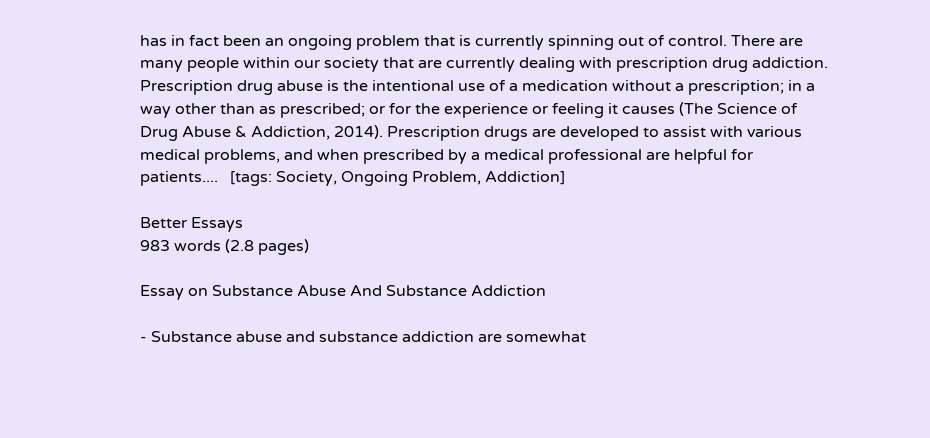has in fact been an ongoing problem that is currently spinning out of control. There are many people within our society that are currently dealing with prescription drug addiction. Prescription drug abuse is the intentional use of a medication without a prescription; in a way other than as prescribed; or for the experience or feeling it causes (The Science of Drug Abuse & Addiction, 2014). Prescription drugs are developed to assist with various medical problems, and when prescribed by a medical professional are helpful for patients....   [tags: Society, Ongoing Problem, Addiction]

Better Essays
983 words (2.8 pages)

Essay on Substance Abuse And Substance Addiction

- Substance abuse and substance addiction are somewhat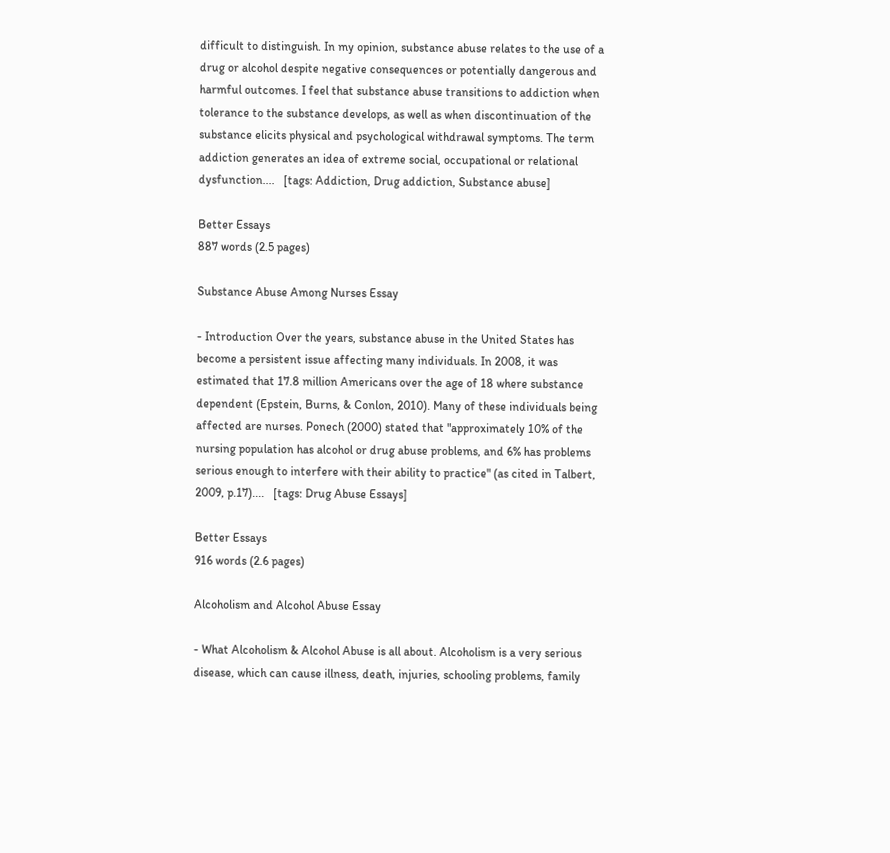difficult to distinguish. In my opinion, substance abuse relates to the use of a drug or alcohol despite negative consequences or potentially dangerous and harmful outcomes. I feel that substance abuse transitions to addiction when tolerance to the substance develops, as well as when discontinuation of the substance elicits physical and psychological withdrawal symptoms. The term addiction generates an idea of extreme social, occupational or relational dysfunction....   [tags: Addiction, Drug addiction, Substance abuse]

Better Essays
887 words (2.5 pages)

Substance Abuse Among Nurses Essay

- Introduction Over the years, substance abuse in the United States has become a persistent issue affecting many individuals. In 2008, it was estimated that 17.8 million Americans over the age of 18 where substance dependent (Epstein, Burns, & Conlon, 2010). Many of these individuals being affected are nurses. Ponech (2000) stated that "approximately 10% of the nursing population has alcohol or drug abuse problems, and 6% has problems serious enough to interfere with their ability to practice" (as cited in Talbert, 2009, p.17)....   [tags: Drug Abuse Essays]

Better Essays
916 words (2.6 pages)

Alcoholism and Alcohol Abuse Essay

- What Alcoholism & Alcohol Abuse is all about. Alcoholism is a very serious disease, which can cause illness, death, injuries, schooling problems, family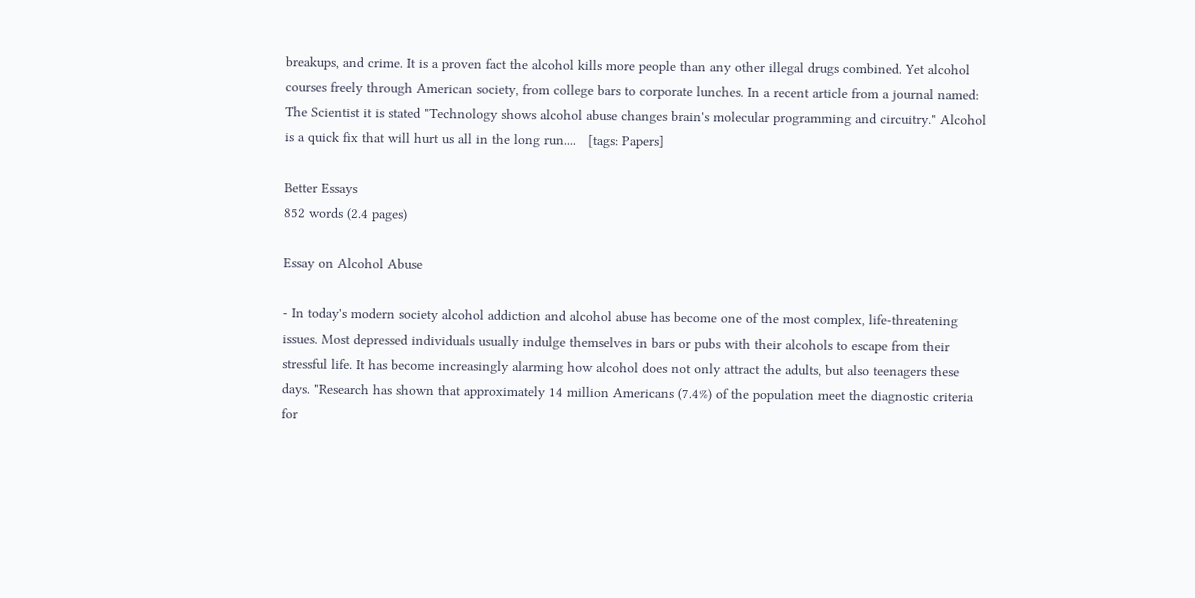breakups, and crime. It is a proven fact the alcohol kills more people than any other illegal drugs combined. Yet alcohol courses freely through American society, from college bars to corporate lunches. In a recent article from a journal named: The Scientist it is stated "Technology shows alcohol abuse changes brain's molecular programming and circuitry." Alcohol is a quick fix that will hurt us all in the long run....   [tags: Papers]

Better Essays
852 words (2.4 pages)

Essay on Alcohol Abuse

- In today's modern society alcohol addiction and alcohol abuse has become one of the most complex, life-threatening issues. Most depressed individuals usually indulge themselves in bars or pubs with their alcohols to escape from their stressful life. It has become increasingly alarming how alcohol does not only attract the adults, but also teenagers these days. "Research has shown that approximately 14 million Americans (7.4%) of the population meet the diagnostic criteria for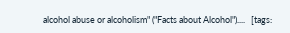alcohol abuse or alcoholism" ("Facts about Alcohol")....   [tags: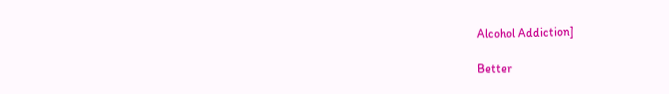Alcohol Addiction]

Better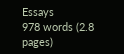Essays
978 words (2.8 pages)